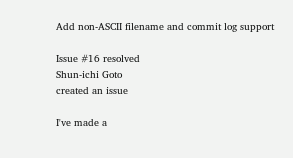Add non-ASCII filename and commit log support

Issue #16 resolved
Shun-ichi Goto
created an issue

I've made a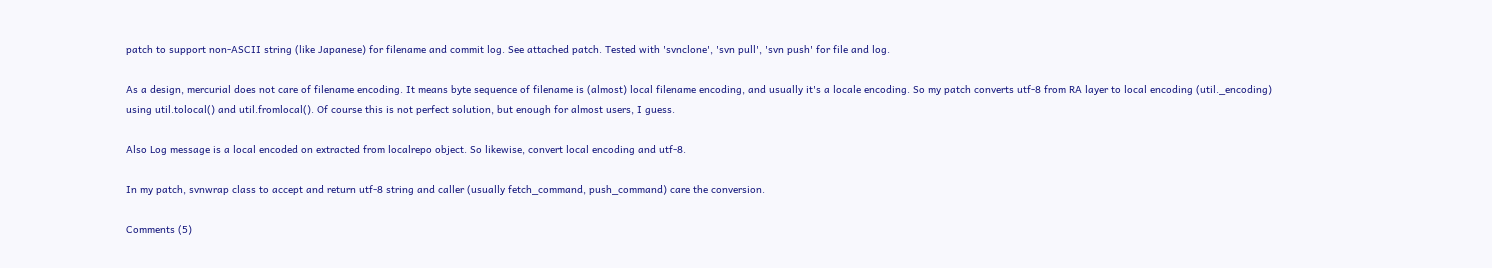patch to support non-ASCII string (like Japanese) for filename and commit log. See attached patch. Tested with 'svnclone', 'svn pull', 'svn push' for file and log.

As a design, mercurial does not care of filename encoding. It means byte sequence of filename is (almost) local filename encoding, and usually it's a locale encoding. So my patch converts utf-8 from RA layer to local encoding (util._encoding) using util.tolocal() and util.fromlocal(). Of course this is not perfect solution, but enough for almost users, I guess.

Also Log message is a local encoded on extracted from localrepo object. So likewise, convert local encoding and utf-8.

In my patch, svnwrap class to accept and return utf-8 string and caller (usually fetch_command, push_command) care the conversion.

Comments (5)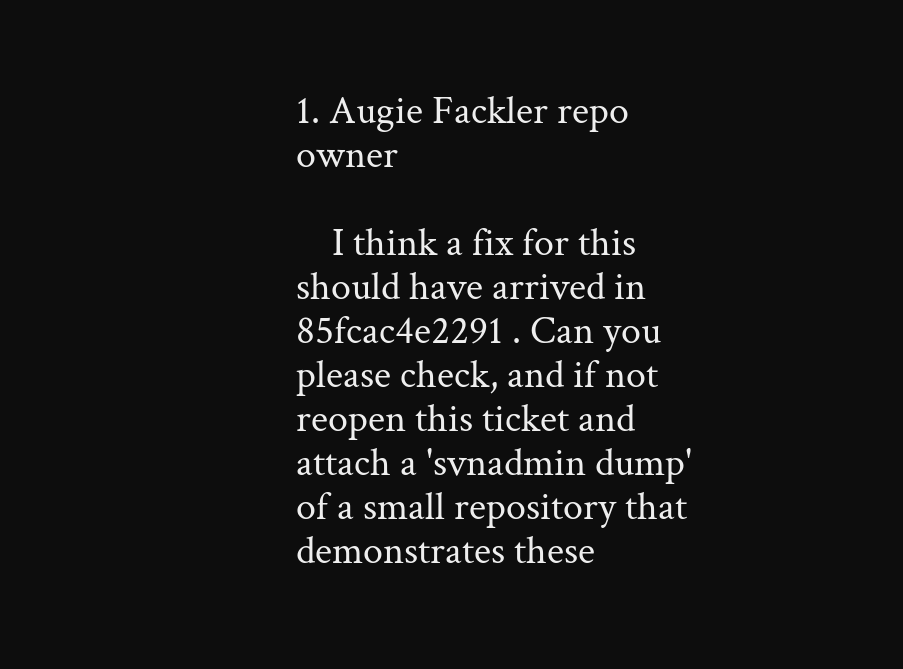1. Augie Fackler repo owner

    I think a fix for this should have arrived in 85fcac4e2291 . Can you please check, and if not reopen this ticket and attach a 'svnadmin dump' of a small repository that demonstrates these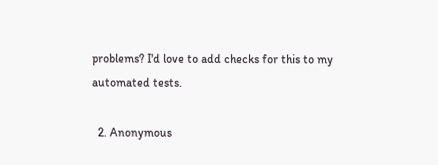problems? I'd love to add checks for this to my automated tests.

  2. Anonymous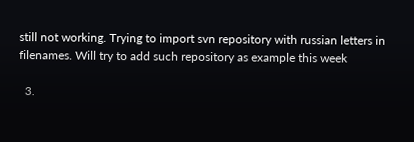still not working. Trying to import svn repository with russian letters in filenames. Will try to add such repository as example this week

  3.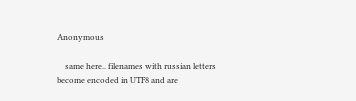Anonymous

    same here.. filenames with russian letters become encoded in UTF8 and are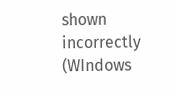shown incorrectly (WIndows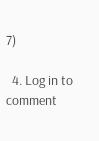7)

  4. Log in to comment